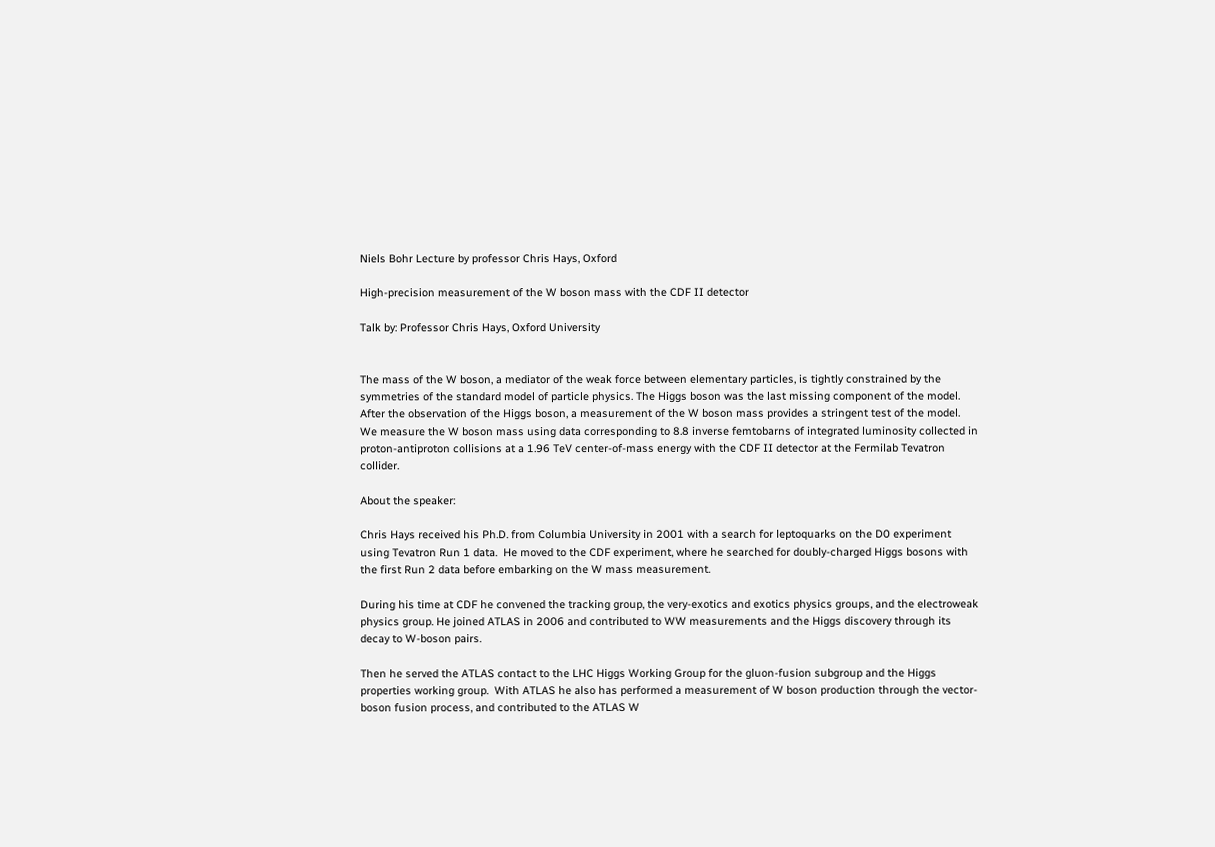Niels Bohr Lecture by professor Chris Hays, Oxford

High-precision measurement of the W boson mass with the CDF II detector

Talk by: Professor Chris Hays, Oxford University


The mass of the W boson, a mediator of the weak force between elementary particles, is tightly constrained by the symmetries of the standard model of particle physics. The Higgs boson was the last missing component of the model. After the observation of the Higgs boson, a measurement of the W boson mass provides a stringent test of the model. We measure the W boson mass using data corresponding to 8.8 inverse femtobarns of integrated luminosity collected in proton-antiproton collisions at a 1.96 TeV center-of-mass energy with the CDF II detector at the Fermilab Tevatron collider.

About the speaker:

Chris Hays received his Ph.D. from Columbia University in 2001 with a search for leptoquarks on the D0 experiment using Tevatron Run 1 data.  He moved to the CDF experiment, where he searched for doubly-charged Higgs bosons with the first Run 2 data before embarking on the W mass measurement.

During his time at CDF he convened the tracking group, the very-exotics and exotics physics groups, and the electroweak physics group. He joined ATLAS in 2006 and contributed to WW measurements and the Higgs discovery through its decay to W-boson pairs.

Then he served the ATLAS contact to the LHC Higgs Working Group for the gluon-fusion subgroup and the Higgs properties working group.  With ATLAS he also has performed a measurement of W boson production through the vector-boson fusion process, and contributed to the ATLAS W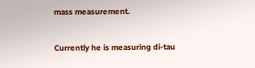mass measurement.

Currently he is measuring di-tau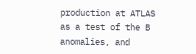production at ATLAS as a test of the B anomalies, and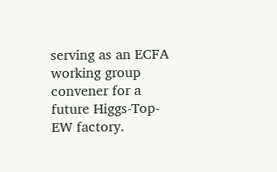serving as an ECFA working group convener for a future Higgs-Top-EW factory.